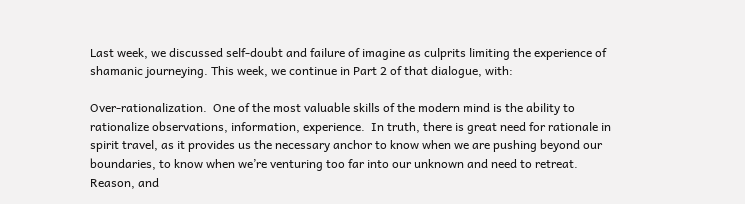Last week, we discussed self-doubt and failure of imagine as culprits limiting the experience of shamanic journeying. This week, we continue in Part 2 of that dialogue, with:

Over-rationalization.  One of the most valuable skills of the modern mind is the ability to rationalize observations, information, experience.  In truth, there is great need for rationale in spirit travel, as it provides us the necessary anchor to know when we are pushing beyond our boundaries, to know when we’re venturing too far into our unknown and need to retreat.  Reason, and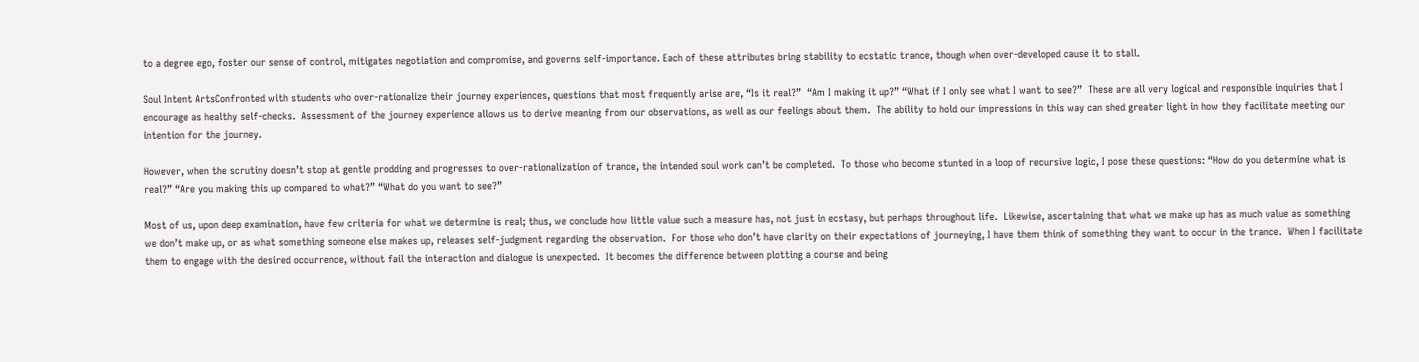to a degree ego, foster our sense of control, mitigates negotiation and compromise, and governs self-importance. Each of these attributes bring stability to ecstatic trance, though when over-developed cause it to stall.

Soul Intent ArtsConfronted with students who over-rationalize their journey experiences, questions that most frequently arise are, “Is it real?”  “Am I making it up?” “What if I only see what I want to see?”  These are all very logical and responsible inquiries that I encourage as healthy self-checks.  Assessment of the journey experience allows us to derive meaning from our observations, as well as our feelings about them.  The ability to hold our impressions in this way can shed greater light in how they facilitate meeting our intention for the journey.

However, when the scrutiny doesn’t stop at gentle prodding and progresses to over-rationalization of trance, the intended soul work can’t be completed.  To those who become stunted in a loop of recursive logic, I pose these questions: “How do you determine what is real?” “Are you making this up compared to what?” “What do you want to see?”

Most of us, upon deep examination, have few criteria for what we determine is real; thus, we conclude how little value such a measure has, not just in ecstasy, but perhaps throughout life.  Likewise, ascertaining that what we make up has as much value as something we don’t make up, or as what something someone else makes up, releases self-judgment regarding the observation.  For those who don’t have clarity on their expectations of journeying, I have them think of something they want to occur in the trance.  When I facilitate them to engage with the desired occurrence, without fail the interaction and dialogue is unexpected.  It becomes the difference between plotting a course and being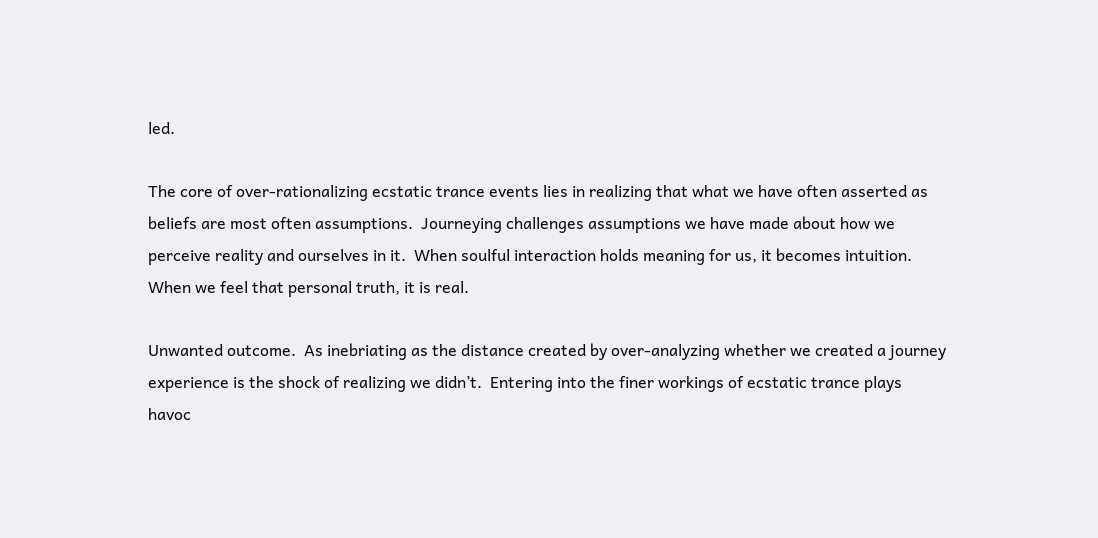led.

The core of over-rationalizing ecstatic trance events lies in realizing that what we have often asserted as beliefs are most often assumptions.  Journeying challenges assumptions we have made about how we perceive reality and ourselves in it.  When soulful interaction holds meaning for us, it becomes intuition. When we feel that personal truth, it is real.

Unwanted outcome.  As inebriating as the distance created by over-analyzing whether we created a journey experience is the shock of realizing we didn’t.  Entering into the finer workings of ecstatic trance plays havoc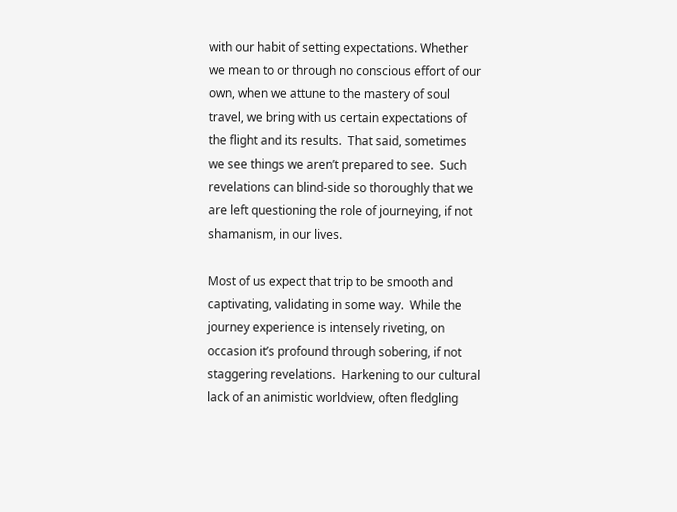with our habit of setting expectations. Whether we mean to or through no conscious effort of our own, when we attune to the mastery of soul travel, we bring with us certain expectations of the flight and its results.  That said, sometimes we see things we aren’t prepared to see.  Such revelations can blind-side so thoroughly that we are left questioning the role of journeying, if not shamanism, in our lives.

Most of us expect that trip to be smooth and captivating, validating in some way.  While the journey experience is intensely riveting, on occasion it’s profound through sobering, if not staggering revelations.  Harkening to our cultural lack of an animistic worldview, often fledgling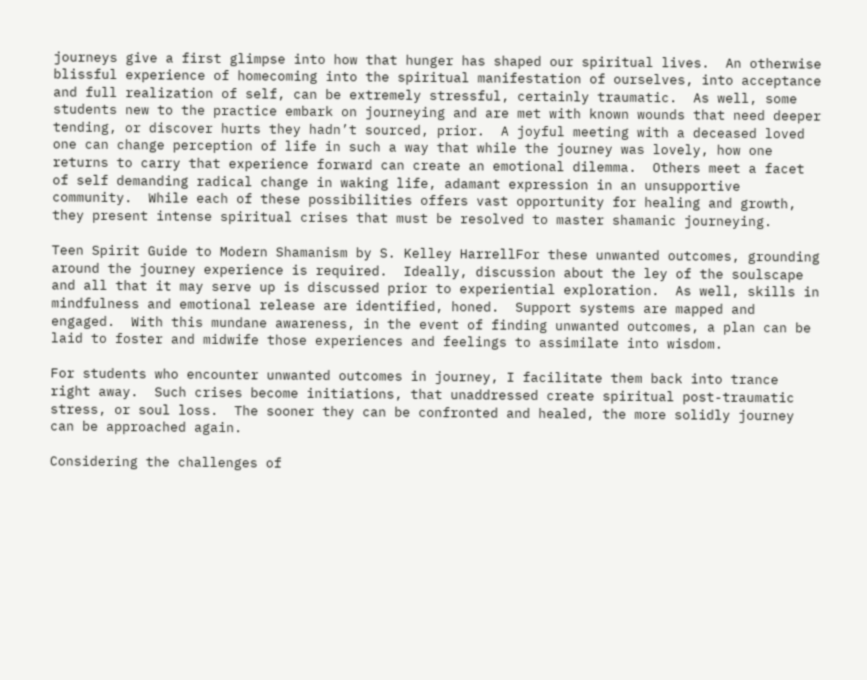journeys give a first glimpse into how that hunger has shaped our spiritual lives.  An otherwise blissful experience of homecoming into the spiritual manifestation of ourselves, into acceptance and full realization of self, can be extremely stressful, certainly traumatic.  As well, some students new to the practice embark on journeying and are met with known wounds that need deeper tending, or discover hurts they hadn’t sourced, prior.  A joyful meeting with a deceased loved one can change perception of life in such a way that while the journey was lovely, how one returns to carry that experience forward can create an emotional dilemma.  Others meet a facet of self demanding radical change in waking life, adamant expression in an unsupportive community.  While each of these possibilities offers vast opportunity for healing and growth, they present intense spiritual crises that must be resolved to master shamanic journeying.

Teen Spirit Guide to Modern Shamanism by S. Kelley HarrellFor these unwanted outcomes, grounding around the journey experience is required.  Ideally, discussion about the ley of the soulscape and all that it may serve up is discussed prior to experiential exploration.  As well, skills in mindfulness and emotional release are identified, honed.  Support systems are mapped and engaged.  With this mundane awareness, in the event of finding unwanted outcomes, a plan can be laid to foster and midwife those experiences and feelings to assimilate into wisdom.

For students who encounter unwanted outcomes in journey, I facilitate them back into trance right away.  Such crises become initiations, that unaddressed create spiritual post-traumatic stress, or soul loss.  The sooner they can be confronted and healed, the more solidly journey can be approached again.

Considering the challenges of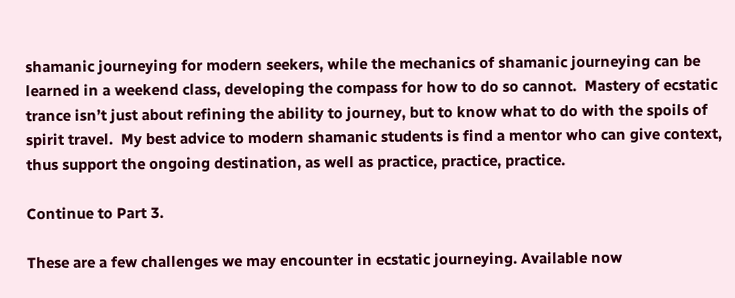shamanic journeying for modern seekers, while the mechanics of shamanic journeying can be learned in a weekend class, developing the compass for how to do so cannot.  Mastery of ecstatic trance isn’t just about refining the ability to journey, but to know what to do with the spoils of spirit travel.  My best advice to modern shamanic students is find a mentor who can give context, thus support the ongoing destination, as well as practice, practice, practice.

Continue to Part 3.

These are a few challenges we may encounter in ecstatic journeying. Available now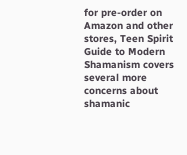for pre-order on Amazon and other stores, Teen Spirit Guide to Modern Shamanism covers several more concerns about shamanic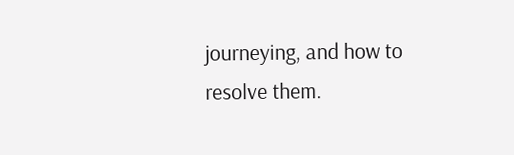journeying, and how to resolve them.